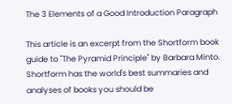The 3 Elements of a Good Introduction Paragraph

This article is an excerpt from the Shortform book guide to "The Pyramid Principle" by Barbara Minto. Shortform has the world's best summaries and analyses of books you should be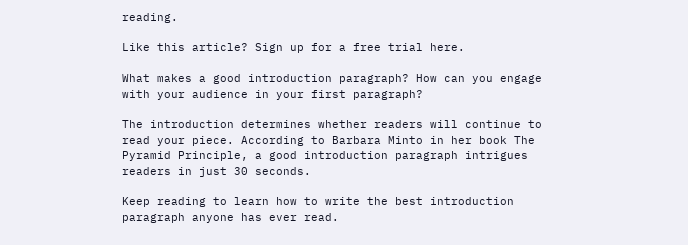reading.

Like this article? Sign up for a free trial here.

What makes a good introduction paragraph? How can you engage with your audience in your first paragraph?

The introduction determines whether readers will continue to read your piece. According to Barbara Minto in her book The Pyramid Principle, a good introduction paragraph intrigues readers in just 30 seconds.

Keep reading to learn how to write the best introduction paragraph anyone has ever read.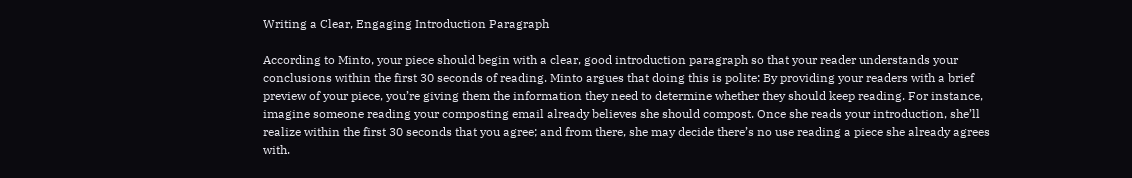Writing a Clear, Engaging Introduction Paragraph

According to Minto, your piece should begin with a clear, good introduction paragraph so that your reader understands your conclusions within the first 30 seconds of reading. Minto argues that doing this is polite: By providing your readers with a brief preview of your piece, you’re giving them the information they need to determine whether they should keep reading. For instance, imagine someone reading your composting email already believes she should compost. Once she reads your introduction, she’ll realize within the first 30 seconds that you agree; and from there, she may decide there’s no use reading a piece she already agrees with.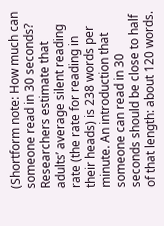(Shortform note: How much can someone read in 30 seconds? Researchers estimate that adults’ average silent reading rate (the rate for reading in their heads) is 238 words per minute. An introduction that someone can read in 30 seconds should be close to half of that length: about 120 words.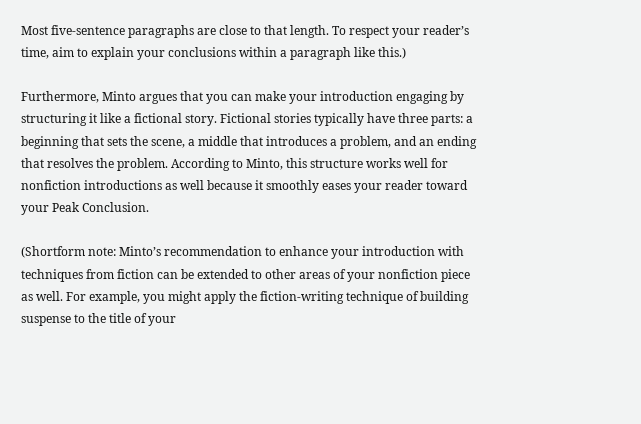Most five-sentence paragraphs are close to that length. To respect your reader’s time, aim to explain your conclusions within a paragraph like this.)

Furthermore, Minto argues that you can make your introduction engaging by structuring it like a fictional story. Fictional stories typically have three parts: a beginning that sets the scene, a middle that introduces a problem, and an ending that resolves the problem. According to Minto, this structure works well for nonfiction introductions as well because it smoothly eases your reader toward your Peak Conclusion.

(Shortform note: Minto’s recommendation to enhance your introduction with techniques from fiction can be extended to other areas of your nonfiction piece as well. For example, you might apply the fiction-writing technique of building suspense to the title of your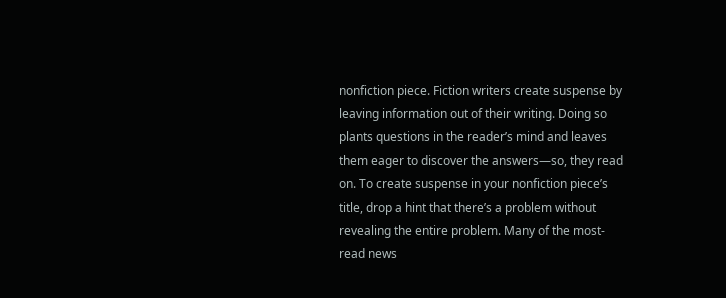nonfiction piece. Fiction writers create suspense by leaving information out of their writing. Doing so plants questions in the reader’s mind and leaves them eager to discover the answers—so, they read on. To create suspense in your nonfiction piece’s title, drop a hint that there’s a problem without revealing the entire problem. Many of the most-read news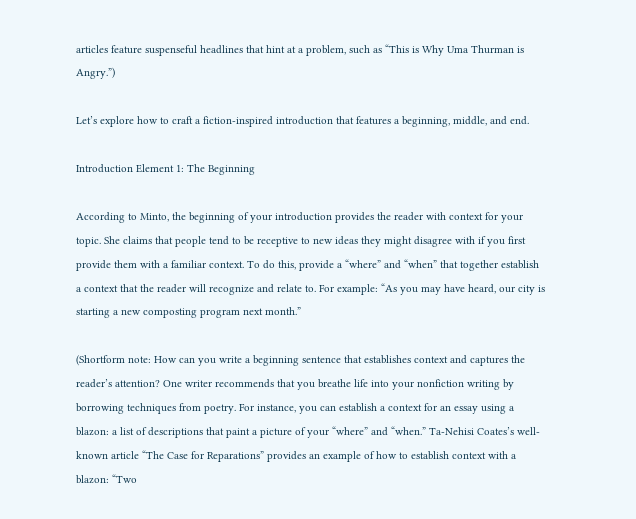articles feature suspenseful headlines that hint at a problem, such as “This is Why Uma Thurman is Angry.”)

Let’s explore how to craft a fiction-inspired introduction that features a beginning, middle, and end.

Introduction Element 1: The Beginning

According to Minto, the beginning of your introduction provides the reader with context for your topic. She claims that people tend to be receptive to new ideas they might disagree with if you first provide them with a familiar context. To do this, provide a “where” and “when” that together establish a context that the reader will recognize and relate to. For example: “As you may have heard, our city is starting a new composting program next month.”

(Shortform note: How can you write a beginning sentence that establishes context and captures the reader’s attention? One writer recommends that you breathe life into your nonfiction writing by borrowing techniques from poetry. For instance, you can establish a context for an essay using a blazon: a list of descriptions that paint a picture of your “where” and “when.” Ta-Nehisi Coates’s well-known article “The Case for Reparations” provides an example of how to establish context with a blazon: “Two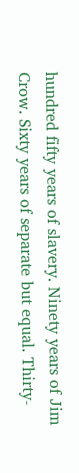hundred fifty years of slavery. Ninety years of Jim Crow. Sixty years of separate but equal. Thirty-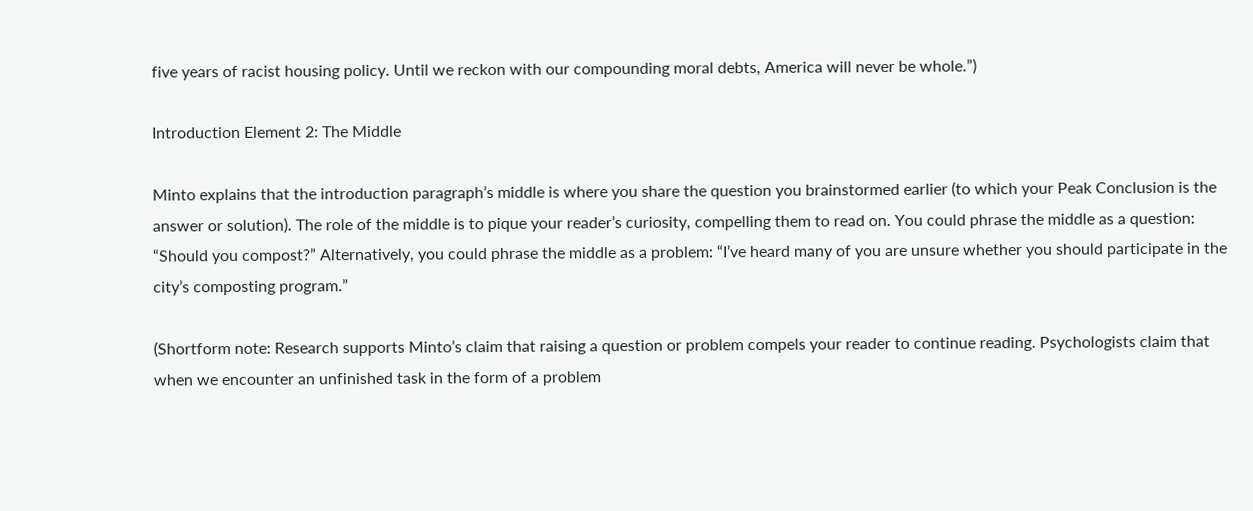five years of racist housing policy. Until we reckon with our compounding moral debts, America will never be whole.”)

Introduction Element 2: The Middle

Minto explains that the introduction paragraph’s middle is where you share the question you brainstormed earlier (to which your Peak Conclusion is the answer or solution). The role of the middle is to pique your reader’s curiosity, compelling them to read on. You could phrase the middle as a question: “Should you compost?” Alternatively, you could phrase the middle as a problem: “I’ve heard many of you are unsure whether you should participate in the city’s composting program.”

(Shortform note: Research supports Minto’s claim that raising a question or problem compels your reader to continue reading. Psychologists claim that when we encounter an unfinished task in the form of a problem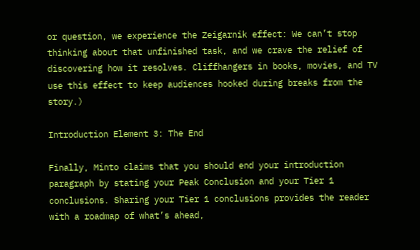or question, we experience the Zeigarnik effect: We can’t stop thinking about that unfinished task, and we crave the relief of discovering how it resolves. Cliffhangers in books, movies, and TV use this effect to keep audiences hooked during breaks from the story.)

Introduction Element 3: The End

Finally, Minto claims that you should end your introduction paragraph by stating your Peak Conclusion and your Tier 1 conclusions. Sharing your Tier 1 conclusions provides the reader with a roadmap of what’s ahead,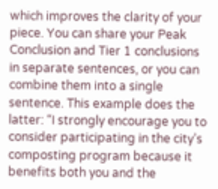which improves the clarity of your piece. You can share your Peak Conclusion and Tier 1 conclusions in separate sentences, or you can combine them into a single sentence. This example does the latter: “I strongly encourage you to consider participating in the city’s composting program because it benefits both you and the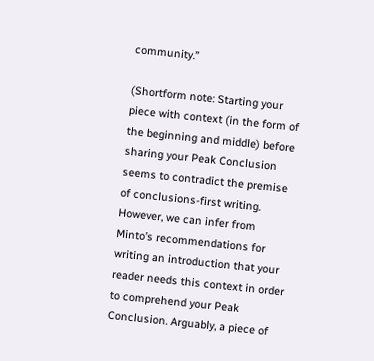community.”

(Shortform note: Starting your piece with context (in the form of the beginning and middle) before sharing your Peak Conclusion seems to contradict the premise of conclusions-first writing. However, we can infer from Minto’s recommendations for writing an introduction that your reader needs this context in order to comprehend your Peak Conclusion. Arguably, a piece of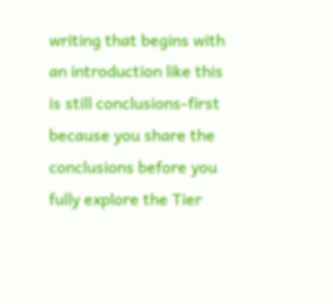writing that begins with an introduction like this is still conclusions-first because you share the conclusions before you fully explore the Tier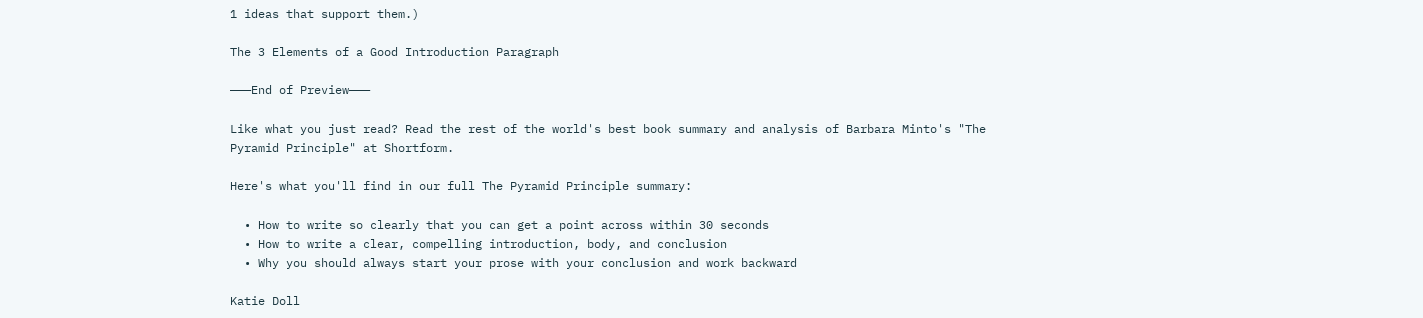1 ideas that support them.)

The 3 Elements of a Good Introduction Paragraph

———End of Preview———

Like what you just read? Read the rest of the world's best book summary and analysis of Barbara Minto's "The Pyramid Principle" at Shortform.

Here's what you'll find in our full The Pyramid Principle summary:

  • How to write so clearly that you can get a point across within 30 seconds
  • How to write a clear, compelling introduction, body, and conclusion
  • Why you should always start your prose with your conclusion and work backward

Katie Doll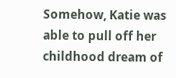Somehow, Katie was able to pull off her childhood dream of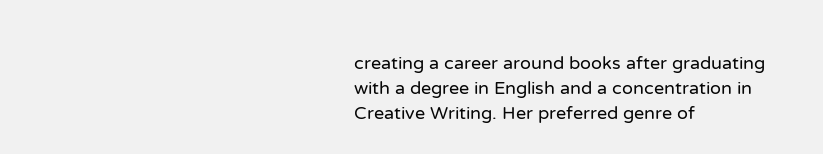creating a career around books after graduating with a degree in English and a concentration in Creative Writing. Her preferred genre of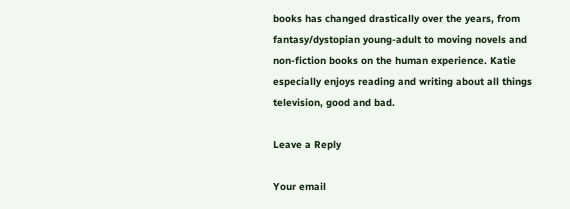books has changed drastically over the years, from fantasy/dystopian young-adult to moving novels and non-fiction books on the human experience. Katie especially enjoys reading and writing about all things television, good and bad.

Leave a Reply

Your email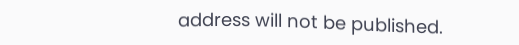address will not be published.